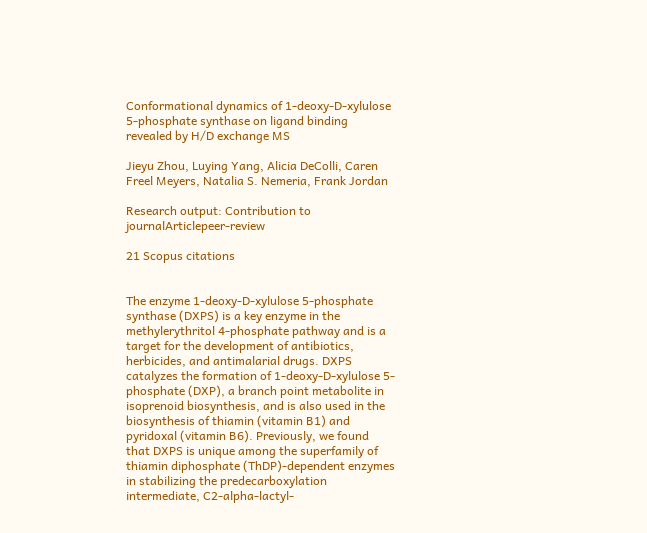Conformational dynamics of 1-deoxy-D-xylulose 5-phosphate synthase on ligand binding revealed by H/D exchange MS

Jieyu Zhou, Luying Yang, Alicia DeColli, Caren Freel Meyers, Natalia S. Nemeria, Frank Jordan

Research output: Contribution to journalArticlepeer-review

21 Scopus citations


The enzyme 1-deoxy-D-xylulose 5-phosphate synthase (DXPS) is a key enzyme in the methylerythritol 4-phosphate pathway and is a target for the development of antibiotics, herbicides, and antimalarial drugs. DXPS catalyzes the formation of 1-deoxy-D-xylulose 5-phosphate (DXP), a branch point metabolite in isoprenoid biosynthesis, and is also used in the biosynthesis of thiamin (vitamin B1) and pyridoxal (vitamin B6). Previously, we found that DXPS is unique among the superfamily of thiamin diphosphate (ThDP)-dependent enzymes in stabilizing the predecarboxylation intermediate, C2-alpha-lactyl-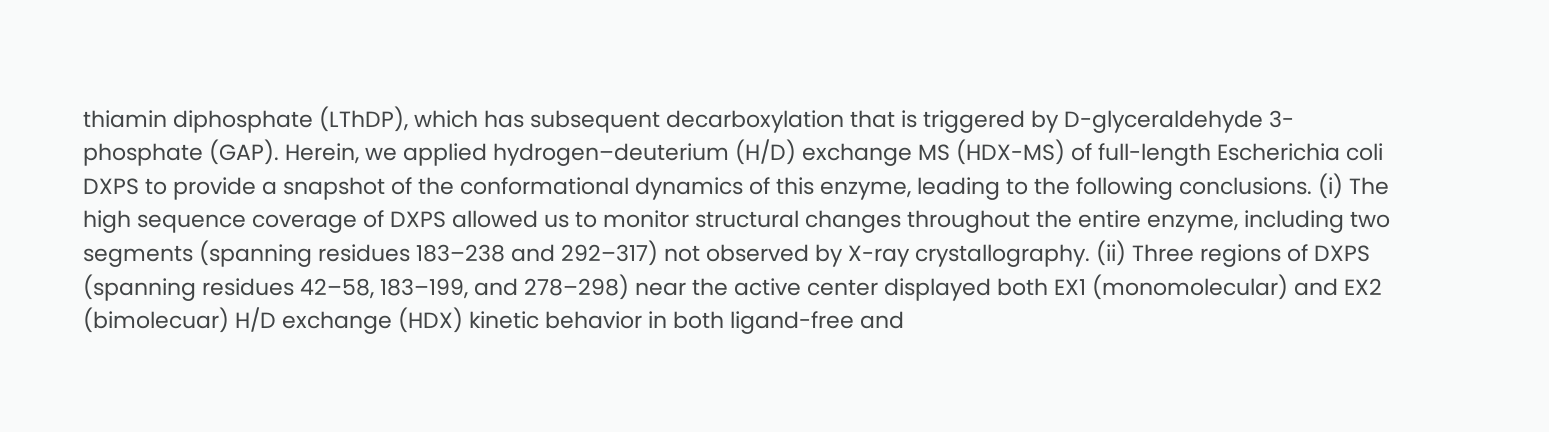thiamin diphosphate (LThDP), which has subsequent decarboxylation that is triggered by D-glyceraldehyde 3-phosphate (GAP). Herein, we applied hydrogen–deuterium (H/D) exchange MS (HDX-MS) of full-length Escherichia coli DXPS to provide a snapshot of the conformational dynamics of this enzyme, leading to the following conclusions. (i) The high sequence coverage of DXPS allowed us to monitor structural changes throughout the entire enzyme, including two segments (spanning residues 183–238 and 292–317) not observed by X-ray crystallography. (ii) Three regions of DXPS (spanning residues 42–58, 183–199, and 278–298) near the active center displayed both EX1 (monomolecular) and EX2 (bimolecuar) H/D exchange (HDX) kinetic behavior in both ligand-free and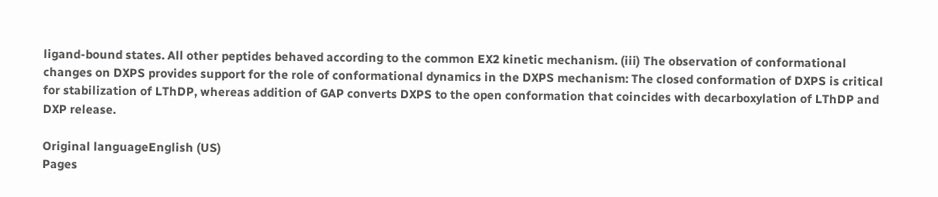ligand-bound states. All other peptides behaved according to the common EX2 kinetic mechanism. (iii) The observation of conformational changes on DXPS provides support for the role of conformational dynamics in the DXPS mechanism: The closed conformation of DXPS is critical for stabilization of LThDP, whereas addition of GAP converts DXPS to the open conformation that coincides with decarboxylation of LThDP and DXP release.

Original languageEnglish (US)
Pages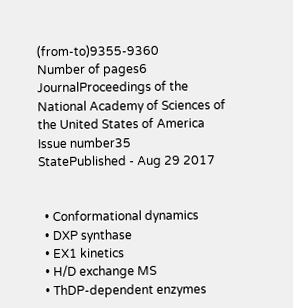(from-to)9355-9360
Number of pages6
JournalProceedings of the National Academy of Sciences of the United States of America
Issue number35
StatePublished - Aug 29 2017


  • Conformational dynamics
  • DXP synthase
  • EX1 kinetics
  • H/D exchange MS
  • ThDP-dependent enzymes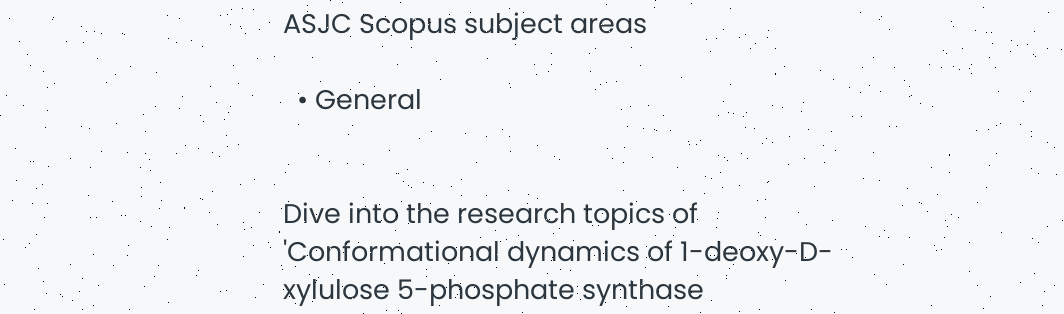ASJC Scopus subject areas

  • General


Dive into the research topics of 'Conformational dynamics of 1-deoxy-D-xylulose 5-phosphate synthase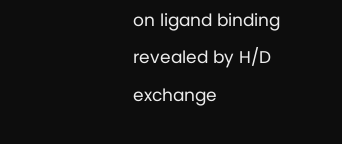on ligand binding revealed by H/D exchange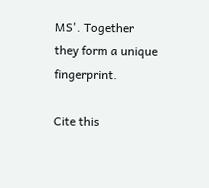MS'. Together they form a unique fingerprint.

Cite this